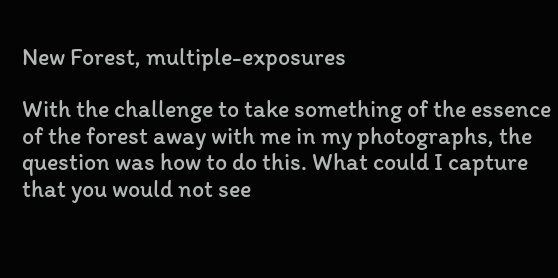New Forest, multiple-exposures

With the challenge to take something of the essence of the forest away with me in my photographs, the question was how to do this. What could I capture that you would not see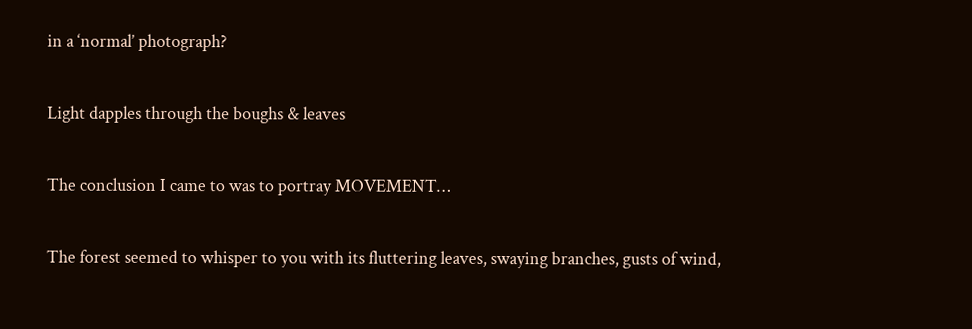in a ‘normal’ photograph?

Light dapples through the boughs & leaves

The conclusion I came to was to portray MOVEMENT…

The forest seemed to whisper to you with its fluttering leaves, swaying branches, gusts of wind,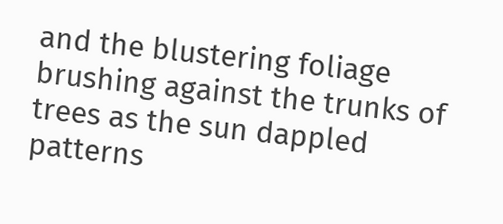and the blustering foliage brushing against the trunks of trees as the sun dappled patterns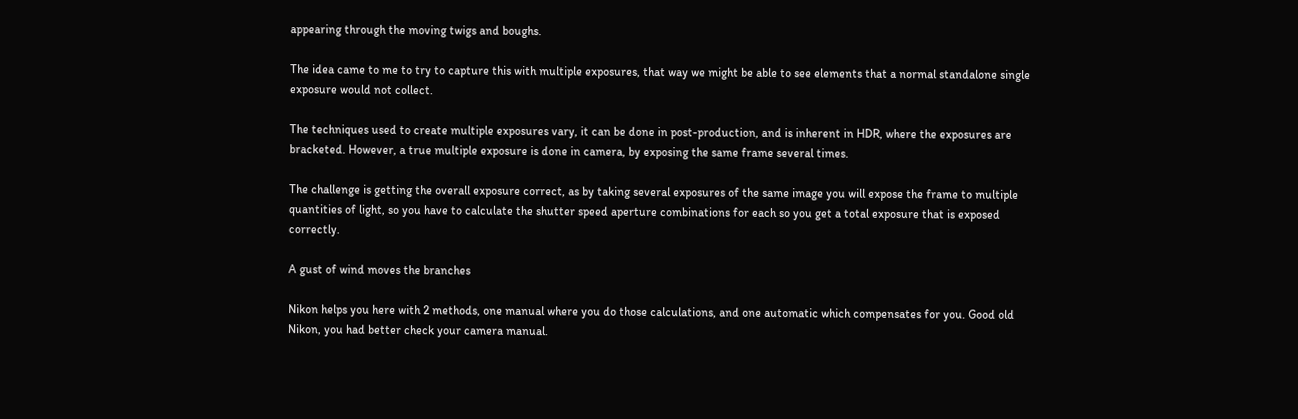appearing through the moving twigs and boughs.

The idea came to me to try to capture this with multiple exposures, that way we might be able to see elements that a normal standalone single exposure would not collect.

The techniques used to create multiple exposures vary, it can be done in post-production, and is inherent in HDR, where the exposures are bracketed. However, a true multiple exposure is done in camera, by exposing the same frame several times.

The challenge is getting the overall exposure correct, as by taking several exposures of the same image you will expose the frame to multiple quantities of light, so you have to calculate the shutter speed aperture combinations for each so you get a total exposure that is exposed correctly.

A gust of wind moves the branches

Nikon helps you here with 2 methods, one manual where you do those calculations, and one automatic which compensates for you. Good old Nikon, you had better check your camera manual.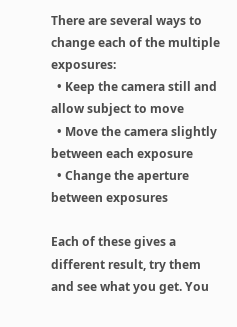There are several ways to change each of the multiple exposures:
  • Keep the camera still and allow subject to move
  • Move the camera slightly between each exposure
  • Change the aperture between exposures

Each of these gives a different result, try them and see what you get. You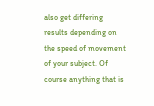also get differing results depending on the speed of movement of your subject. Of course anything that is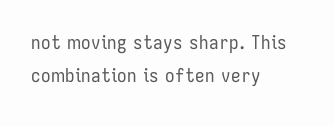not moving stays sharp. This combination is often very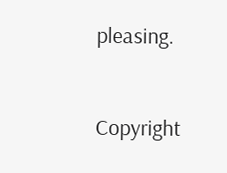pleasing.


Copyright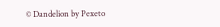© Dandelion by Pexeto